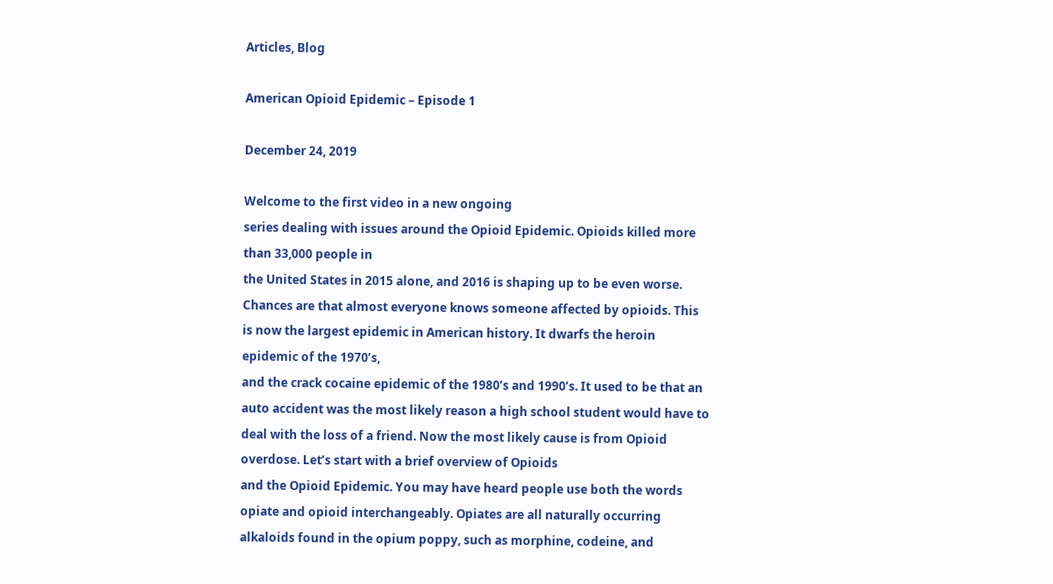Articles, Blog

American Opioid Epidemic – Episode 1

December 24, 2019

Welcome to the first video in a new ongoing
series dealing with issues around the Opioid Epidemic. Opioids killed more than 33,000 people in
the United States in 2015 alone, and 2016 is shaping up to be even worse. Chances are that almost everyone knows someone affected by opioids. This is now the largest epidemic in American history. It dwarfs the heroin epidemic of the 1970’s,
and the crack cocaine epidemic of the 1980’s and 1990’s. It used to be that an auto accident was the most likely reason a high school student would have to deal with the loss of a friend. Now the most likely cause is from Opioid overdose. Let’s start with a brief overview of Opioids
and the Opioid Epidemic. You may have heard people use both the words opiate and opioid interchangeably. Opiates are all naturally occurring alkaloids found in the opium poppy, such as morphine, codeine, and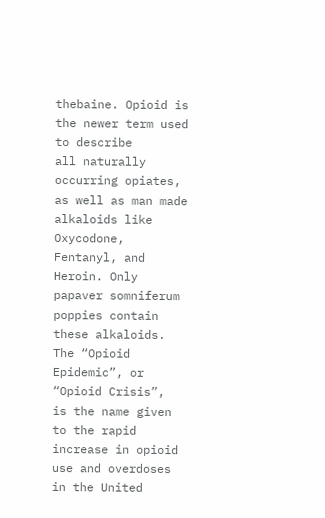thebaine. Opioid is the newer term used to describe
all naturally occurring opiates, as well as man made alkaloids like Oxycodone, Fentanyl, and Heroin. Only papaver somniferum poppies contain these alkaloids. The “Opioid Epidemic”, or “Opioid Crisis”,
is the name given to the rapid increase in opioid use and overdoses in the United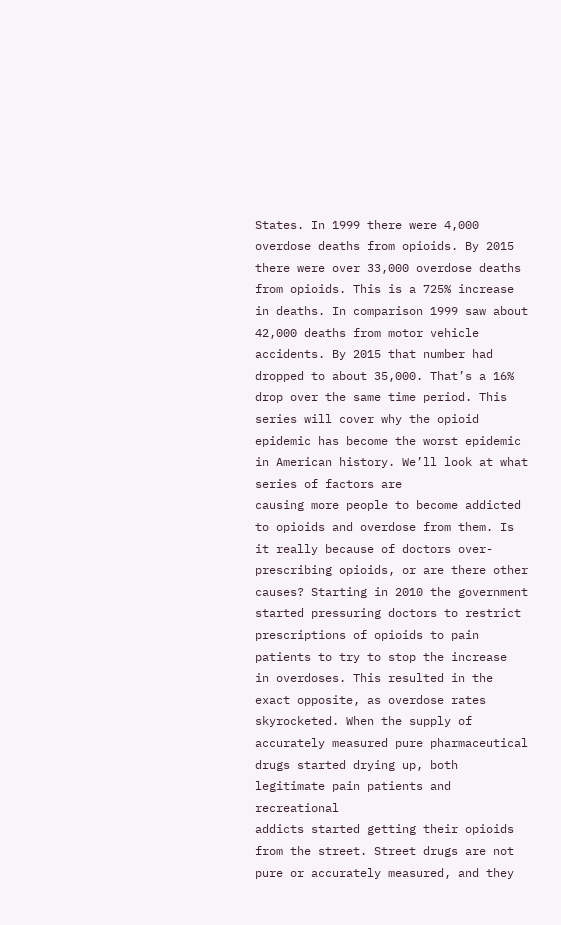States. In 1999 there were 4,000 overdose deaths from opioids. By 2015 there were over 33,000 overdose deaths from opioids. This is a 725% increase in deaths. In comparison 1999 saw about 42,000 deaths from motor vehicle accidents. By 2015 that number had dropped to about 35,000. That’s a 16% drop over the same time period. This series will cover why the opioid epidemic has become the worst epidemic in American history. We’ll look at what series of factors are
causing more people to become addicted to opioids and overdose from them. Is it really because of doctors over-prescribing opioids, or are there other causes? Starting in 2010 the government started pressuring doctors to restrict prescriptions of opioids to pain patients to try to stop the increase
in overdoses. This resulted in the exact opposite, as overdose rates skyrocketed. When the supply of accurately measured pure pharmaceutical drugs started drying up, both legitimate pain patients and recreational
addicts started getting their opioids from the street. Street drugs are not pure or accurately measured, and they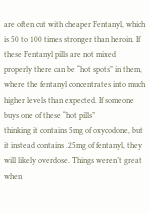are often cut with cheaper Fentanyl, which is 50 to 100 times stronger than heroin. If these Fentanyl pills are not mixed properly there can be “hot spots” in them, where the fentanyl concentrates into much higher levels than expected. If someone buys one of these “hot pills”
thinking it contains 5mg of oxycodone, but it instead contains .25mg of fentanyl, they
will likely overdose. Things weren’t great when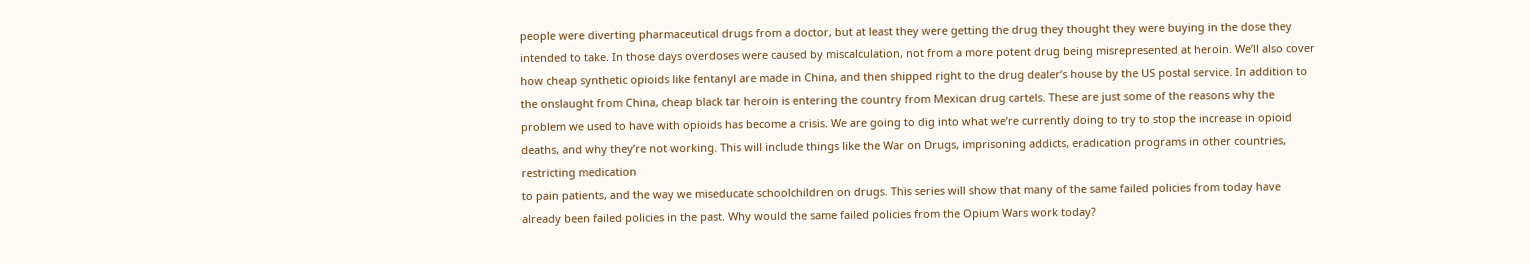people were diverting pharmaceutical drugs from a doctor, but at least they were getting the drug they thought they were buying in the dose they intended to take. In those days overdoses were caused by miscalculation, not from a more potent drug being misrepresented at heroin. We’ll also cover how cheap synthetic opioids like fentanyl are made in China, and then shipped right to the drug dealer’s house by the US postal service. In addition to the onslaught from China, cheap black tar heroin is entering the country from Mexican drug cartels. These are just some of the reasons why the problem we used to have with opioids has become a crisis. We are going to dig into what we’re currently doing to try to stop the increase in opioid deaths, and why they’re not working. This will include things like the War on Drugs, imprisoning addicts, eradication programs in other countries, restricting medication
to pain patients, and the way we miseducate schoolchildren on drugs. This series will show that many of the same failed policies from today have already been failed policies in the past. Why would the same failed policies from the Opium Wars work today?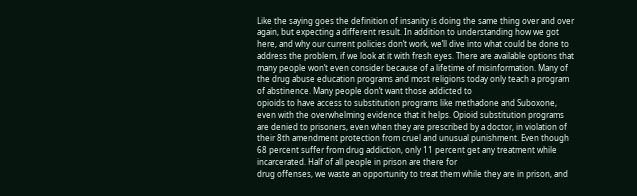Like the saying goes the definition of insanity is doing the same thing over and over again, but expecting a different result. In addition to understanding how we got here, and why our current policies don’t work, we’ll dive into what could be done to address the problem, if we look at it with fresh eyes. There are available options that many people won’t even consider because of a lifetime of misinformation. Many of the drug abuse education programs and most religions today only teach a program of abstinence. Many people don’t want those addicted to
opioids to have access to substitution programs like methadone and Suboxone, even with the overwhelming evidence that it helps. Opioid substitution programs are denied to prisoners, even when they are prescribed by a doctor, in violation of their 8th amendment protection from cruel and unusual punishment. Even though 68 percent suffer from drug addiction, only 11 percent get any treatment while incarcerated. Half of all people in prison are there for
drug offenses, we waste an opportunity to treat them while they are in prison, and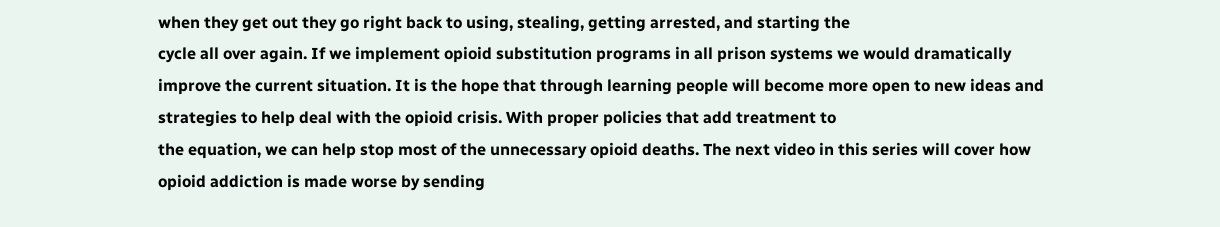when they get out they go right back to using, stealing, getting arrested, and starting the
cycle all over again. If we implement opioid substitution programs in all prison systems we would dramatically improve the current situation. It is the hope that through learning people will become more open to new ideas and strategies to help deal with the opioid crisis. With proper policies that add treatment to
the equation, we can help stop most of the unnecessary opioid deaths. The next video in this series will cover how opioid addiction is made worse by sending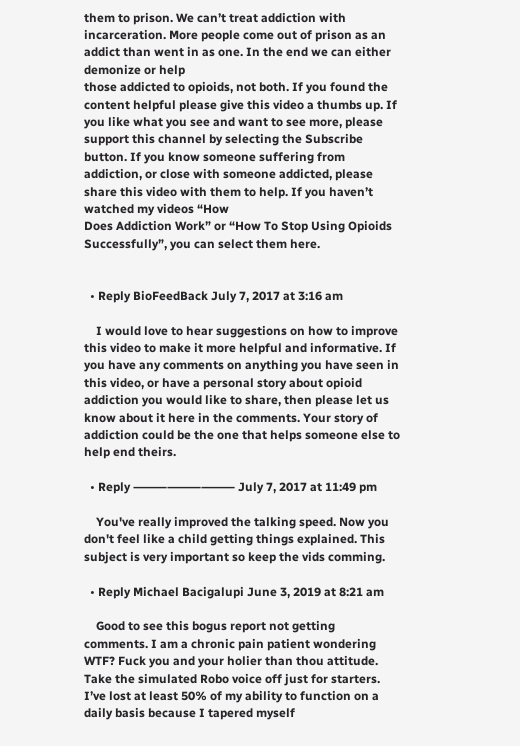them to prison. We can’t treat addiction with incarceration. More people come out of prison as an addict than went in as one. In the end we can either demonize or help
those addicted to opioids, not both. If you found the content helpful please give this video a thumbs up. If you like what you see and want to see more, please support this channel by selecting the Subscribe button. If you know someone suffering from addiction, or close with someone addicted, please share this video with them to help. If you haven’t watched my videos “How
Does Addiction Work” or “How To Stop Using Opioids Successfully”, you can select them here.


  • Reply BioFeedBack July 7, 2017 at 3:16 am

    I would love to hear suggestions on how to improve this video to make it more helpful and informative. If you have any comments on anything you have seen in this video, or have a personal story about opioid addiction you would like to share, then please let us know about it here in the comments. Your story of addiction could be the one that helps someone else to help end theirs.

  • Reply ⸻⸻⸻ July 7, 2017 at 11:49 pm

    You've really improved the talking speed. Now you don't feel like a child getting things explained. This subject is very important so keep the vids comming.

  • Reply Michael Bacigalupi June 3, 2019 at 8:21 am

    Good to see this bogus report not getting comments. I am a chronic pain patient wondering WTF? Fuck you and your holier than thou attitude. Take the simulated Robo voice off just for starters. I’ve lost at least 50% of my ability to function on a daily basis because I tapered myself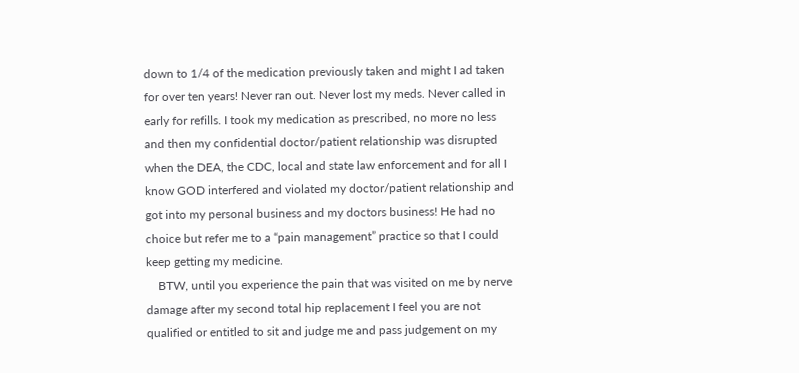down to 1/4 of the medication previously taken and might I ad taken for over ten years! Never ran out. Never lost my meds. Never called in early for refills. I took my medication as prescribed, no more no less and then my confidential doctor/patient relationship was disrupted when the DEA, the CDC, local and state law enforcement and for all I know GOD interfered and violated my doctor/patient relationship and got into my personal business and my doctors business! He had no choice but refer me to a “pain management” practice so that I could keep getting my medicine.
    BTW, until you experience the pain that was visited on me by nerve damage after my second total hip replacement I feel you are not qualified or entitled to sit and judge me and pass judgement on my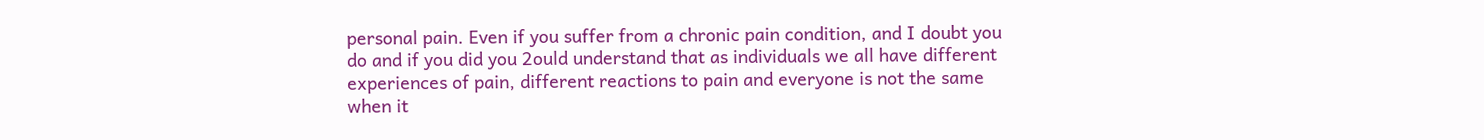personal pain. Even if you suffer from a chronic pain condition, and I doubt you do and if you did you 2ould understand that as individuals we all have different experiences of pain, different reactions to pain and everyone is not the same when it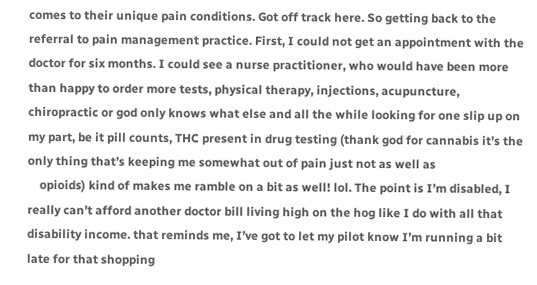comes to their unique pain conditions. Got off track here. So getting back to the referral to pain management practice. First, I could not get an appointment with the doctor for six months. I could see a nurse practitioner, who would have been more than happy to order more tests, physical therapy, injections, acupuncture, chiropractic or god only knows what else and all the while looking for one slip up on my part, be it pill counts, THC present in drug testing (thank god for cannabis it’s the only thing that’s keeping me somewhat out of pain just not as well as
    opioids) kind of makes me ramble on a bit as well! lol. The point is I’m disabled, I really can’t afford another doctor bill living high on the hog like I do with all that disability income. that reminds me, I’ve got to let my pilot know I’m running a bit late for that shopping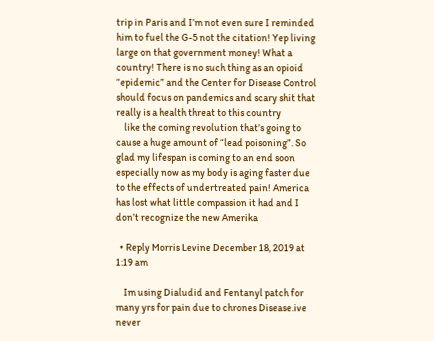trip in Paris and I’m not even sure I reminded him to fuel the G-5 not the citation! Yep living large on that government money! What a country! There is no such thing as an opioid “epidemic” and the Center for Disease Control should focus on pandemics and scary shit that really is a health threat to this country
    like the coming revolution that’s going to cause a huge amount of “lead poisoning”. So glad my lifespan is coming to an end soon especially now as my body is aging faster due to the effects of undertreated pain! America has lost what little compassion it had and I don’t recognize the new Amerika

  • Reply Morris Levine December 18, 2019 at 1:19 am

    Im using Dialudid and Fentanyl patch for many yrs for pain due to chrones Disease.ive never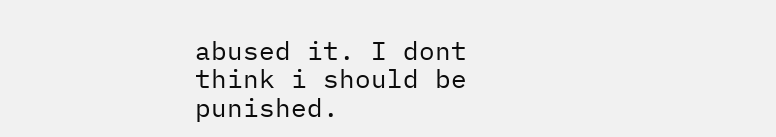abused it. I dont think i should be punished.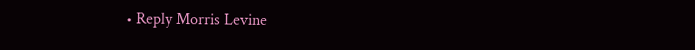• Reply Morris Levine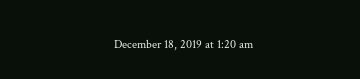December 18, 2019 at 1:20 am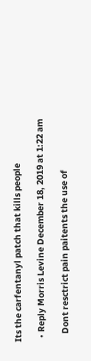Its the carfentanyl patch that kills people

  • Reply Morris Levine December 18, 2019 at 1:22 am

    Dont resctrict pain paitents the use of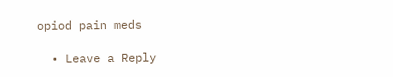opiod pain meds

  • Leave a Reply